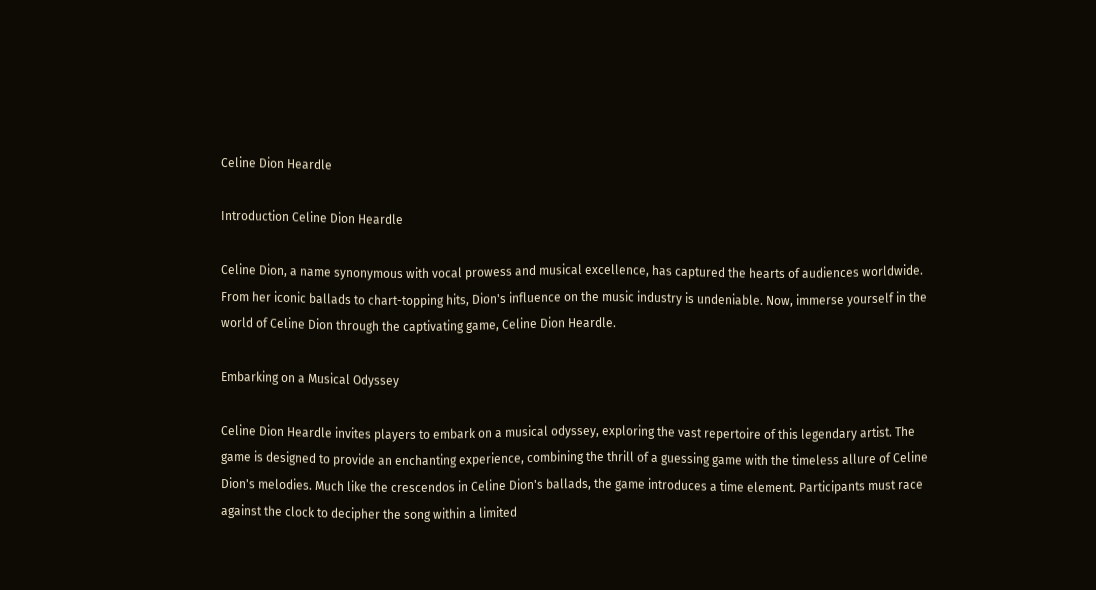Celine Dion Heardle

Introduction Celine Dion Heardle

Celine Dion, a name synonymous with vocal prowess and musical excellence, has captured the hearts of audiences worldwide. From her iconic ballads to chart-topping hits, Dion's influence on the music industry is undeniable. Now, immerse yourself in the world of Celine Dion through the captivating game, Celine Dion Heardle.

Embarking on a Musical Odyssey

Celine Dion Heardle invites players to embark on a musical odyssey, exploring the vast repertoire of this legendary artist. The game is designed to provide an enchanting experience, combining the thrill of a guessing game with the timeless allure of Celine Dion's melodies. Much like the crescendos in Celine Dion's ballads, the game introduces a time element. Participants must race against the clock to decipher the song within a limited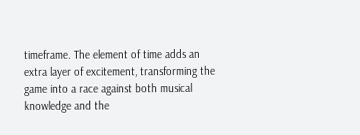timeframe. The element of time adds an extra layer of excitement, transforming the game into a race against both musical knowledge and the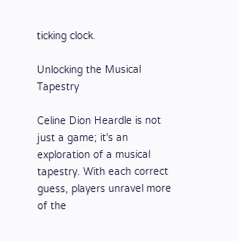ticking clock.

Unlocking the Musical Tapestry

Celine Dion Heardle is not just a game; it's an exploration of a musical tapestry. With each correct guess, players unravel more of the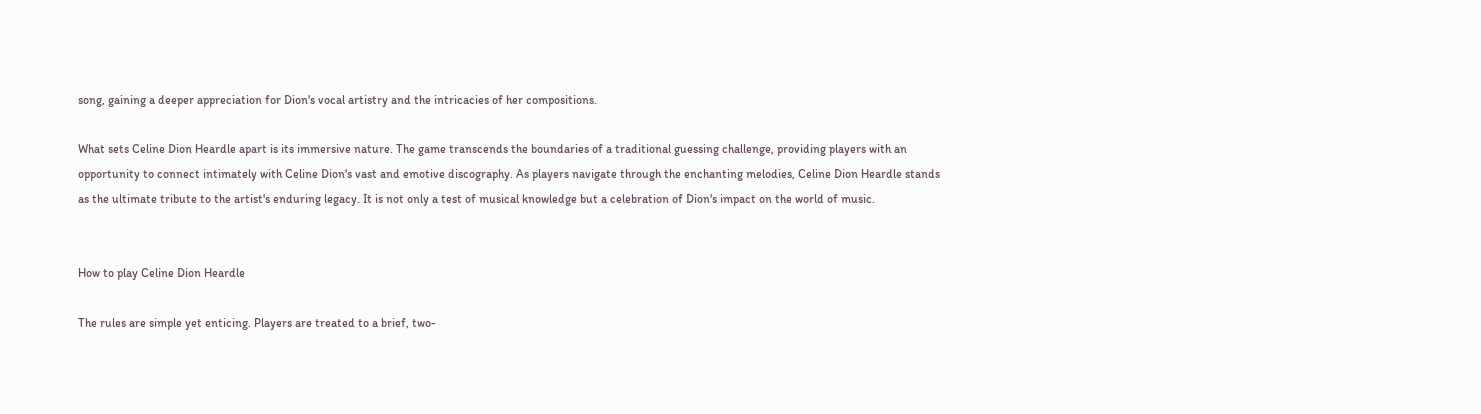song, gaining a deeper appreciation for Dion's vocal artistry and the intricacies of her compositions.

What sets Celine Dion Heardle apart is its immersive nature. The game transcends the boundaries of a traditional guessing challenge, providing players with an opportunity to connect intimately with Celine Dion's vast and emotive discography. As players navigate through the enchanting melodies, Celine Dion Heardle stands as the ultimate tribute to the artist's enduring legacy. It is not only a test of musical knowledge but a celebration of Dion's impact on the world of music.


How to play Celine Dion Heardle

The rules are simple yet enticing. Players are treated to a brief, two-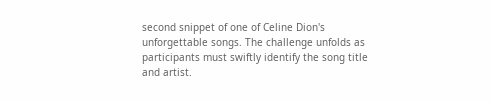second snippet of one of Celine Dion's unforgettable songs. The challenge unfolds as participants must swiftly identify the song title and artist.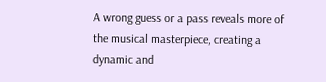A wrong guess or a pass reveals more of the musical masterpiece, creating a dynamic and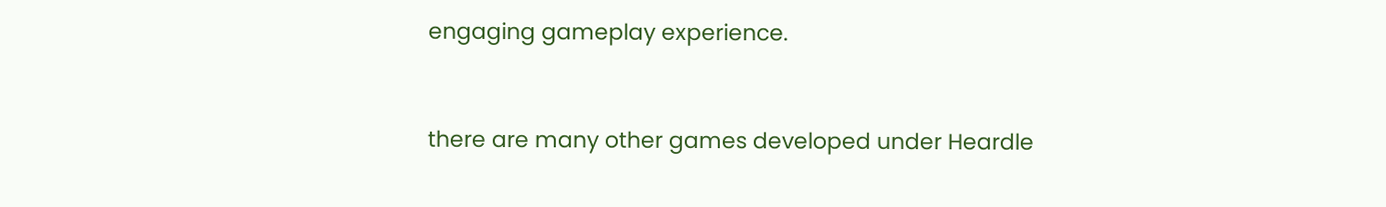engaging gameplay experience.


there are many other games developed under Heardle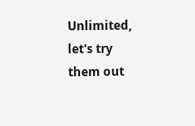Unlimited, let's try them out